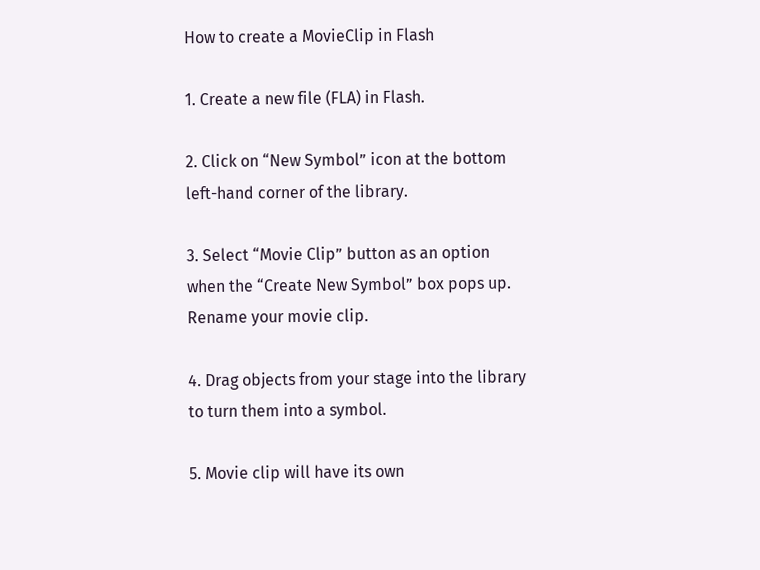How to create a MovieClip in Flash

1. Create a new file (FLA) in Flash.

2. Click on “New Symbol” icon at the bottom left-hand corner of the library.

3. Select “Movie Clip” button as an option when the “Create New Symbol” box pops up. Rename your movie clip.

4. Drag objects from your stage into the library to turn them into a symbol.

5. Movie clip will have its own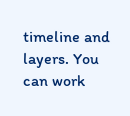timeline and layers. You can work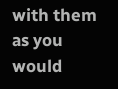with them as you would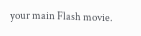your main Flash movie.